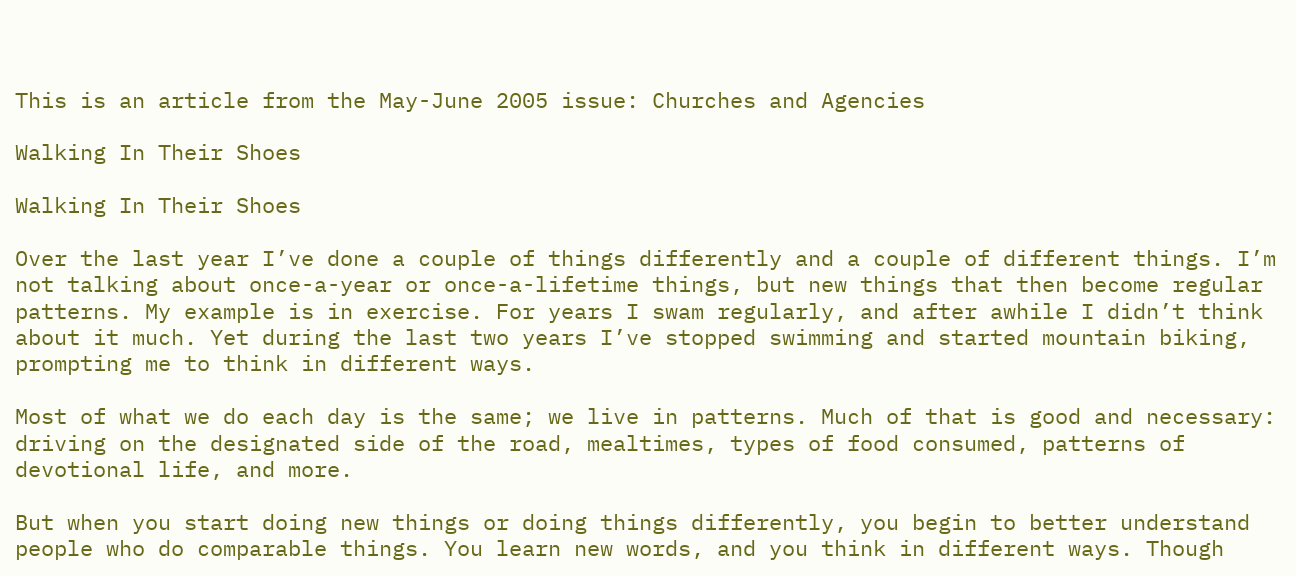This is an article from the May-June 2005 issue: Churches and Agencies

Walking In Their Shoes

Walking In Their Shoes

Over the last year I’ve done a couple of things differently and a couple of different things. I’m not talking about once-a-year or once-a-lifetime things, but new things that then become regular patterns. My example is in exercise. For years I swam regularly, and after awhile I didn’t think about it much. Yet during the last two years I’ve stopped swimming and started mountain biking, prompting me to think in different ways.

Most of what we do each day is the same; we live in patterns. Much of that is good and necessary: driving on the designated side of the road, mealtimes, types of food consumed, patterns of devotional life, and more.

But when you start doing new things or doing things differently, you begin to better understand people who do comparable things. You learn new words, and you think in different ways. Though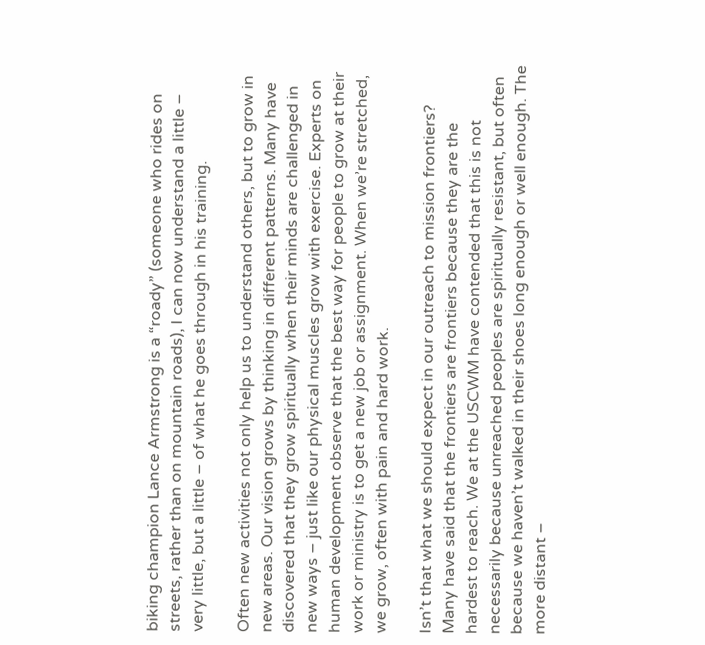biking champion Lance Armstrong is a “roady” (someone who rides on streets, rather than on mountain roads), I can now understand a little – very little, but a little – of what he goes through in his training.

Often new activities not only help us to understand others, but to grow in new areas. Our vision grows by thinking in different patterns. Many have discovered that they grow spiritually when their minds are challenged in new ways – just like our physical muscles grow with exercise. Experts on human development observe that the best way for people to grow at their work or ministry is to get a new job or assignment. When we’re stretched, we grow, often with pain and hard work.

Isn’t that what we should expect in our outreach to mission frontiers? Many have said that the frontiers are frontiers because they are the hardest to reach. We at the USCWM have contended that this is not necessarily because unreached peoples are spiritually resistant, but often because we haven’t walked in their shoes long enough or well enough. The more distant –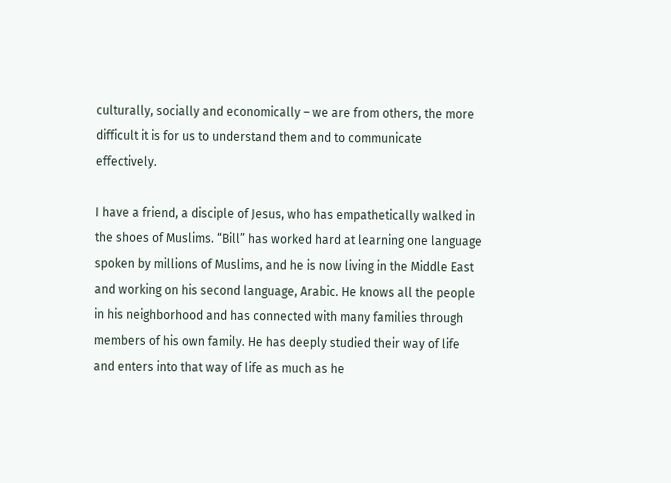culturally, socially and economically – we are from others, the more difficult it is for us to understand them and to communicate effectively.

I have a friend, a disciple of Jesus, who has empathetically walked in the shoes of Muslims. “Bill” has worked hard at learning one language spoken by millions of Muslims, and he is now living in the Middle East and working on his second language, Arabic. He knows all the people in his neighborhood and has connected with many families through members of his own family. He has deeply studied their way of life and enters into that way of life as much as he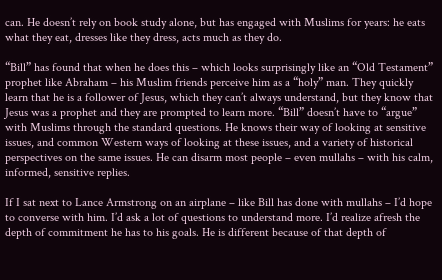can. He doesn’t rely on book study alone, but has engaged with Muslims for years: he eats what they eat, dresses like they dress, acts much as they do.

“Bill” has found that when he does this – which looks surprisingly like an “Old Testament” prophet like Abraham – his Muslim friends perceive him as a “holy” man. They quickly learn that he is a follower of Jesus, which they can’t always understand, but they know that Jesus was a prophet and they are prompted to learn more. “Bill” doesn’t have to “argue” with Muslims through the standard questions. He knows their way of looking at sensitive issues, and common Western ways of looking at these issues, and a variety of historical perspectives on the same issues. He can disarm most people – even mullahs – with his calm, informed, sensitive replies.

If I sat next to Lance Armstrong on an airplane – like Bill has done with mullahs – I’d hope to converse with him. I’d ask a lot of questions to understand more. I’d realize afresh the depth of commitment he has to his goals. He is different because of that depth of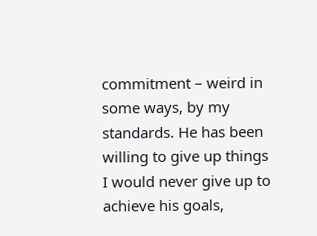commitment – weird in some ways, by my standards. He has been willing to give up things I would never give up to achieve his goals,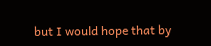but I would hope that by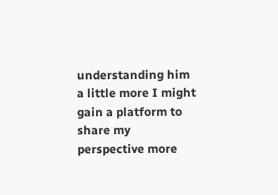understanding him a little more I might gain a platform to share my perspective more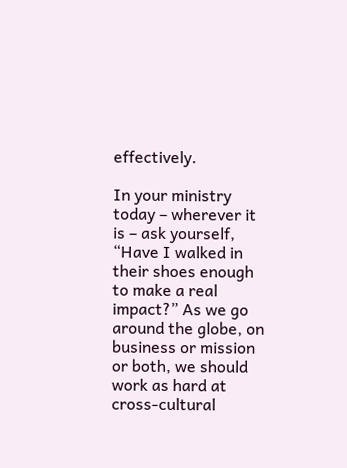effectively.

In your ministry today – wherever it is – ask yourself, “Have I walked in their shoes enough to make a real impact?” As we go around the globe, on business or mission or both, we should work as hard at cross-cultural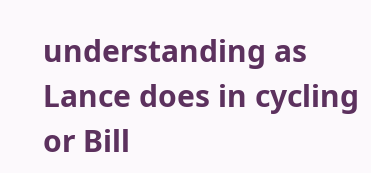understanding as Lance does in cycling or Bill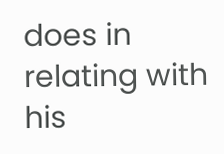does in relating with his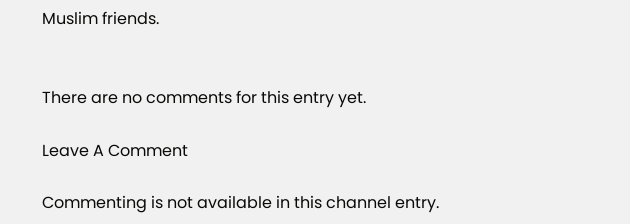Muslim friends.


There are no comments for this entry yet.

Leave A Comment

Commenting is not available in this channel entry.